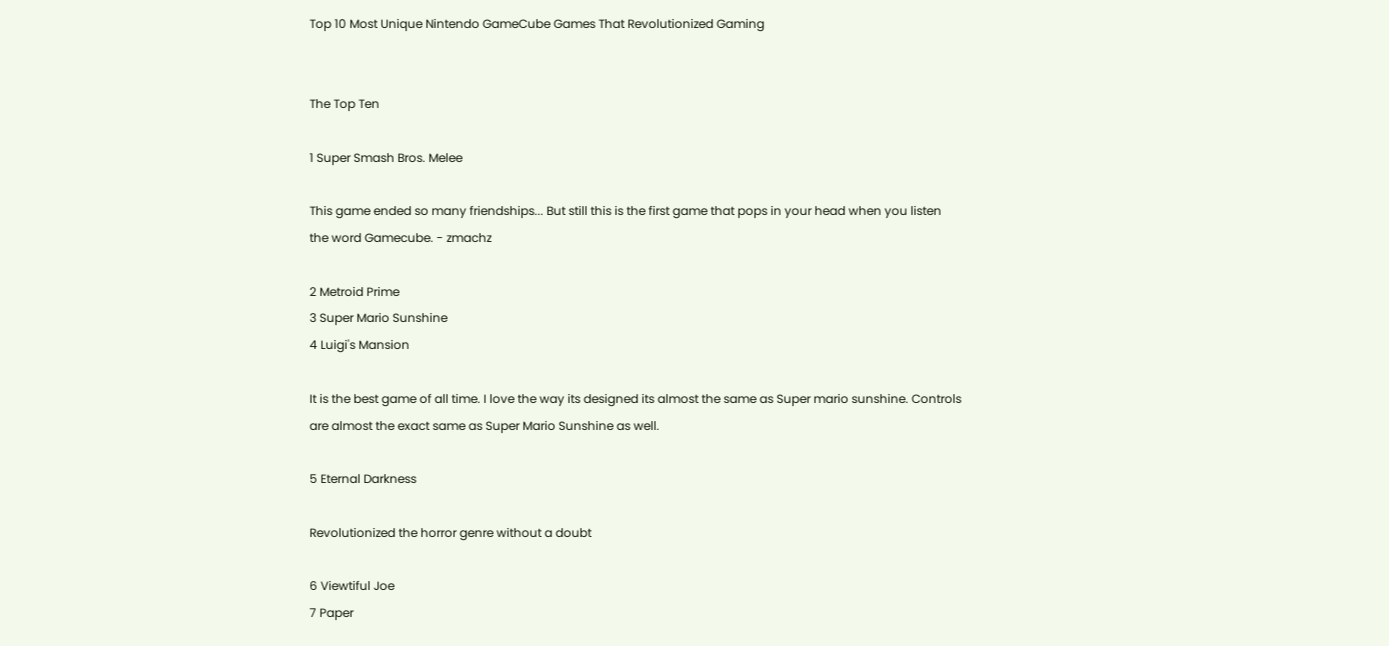Top 10 Most Unique Nintendo GameCube Games That Revolutionized Gaming


The Top Ten

1 Super Smash Bros. Melee

This game ended so many friendships... But still this is the first game that pops in your head when you listen the word Gamecube. - zmachz

2 Metroid Prime
3 Super Mario Sunshine
4 Luigi's Mansion

It is the best game of all time. I love the way its designed its almost the same as Super mario sunshine. Controls are almost the exact same as Super Mario Sunshine as well.

5 Eternal Darkness

Revolutionized the horror genre without a doubt

6 Viewtiful Joe
7 Paper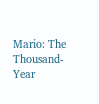Mario: The Thousand-Year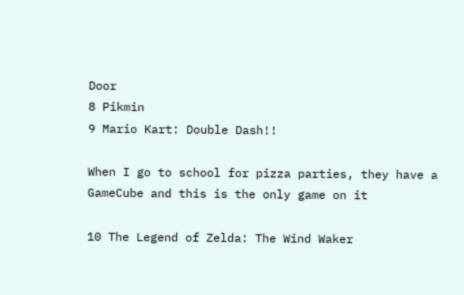Door
8 Pikmin
9 Mario Kart: Double Dash!!

When I go to school for pizza parties, they have a GameCube and this is the only game on it

10 The Legend of Zelda: The Wind Waker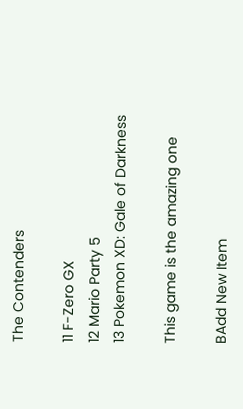The Contenders

11 F-Zero GX
12 Mario Party 5
13 Pokemon XD: Gale of Darkness

This game is the amazing one

BAdd New Item